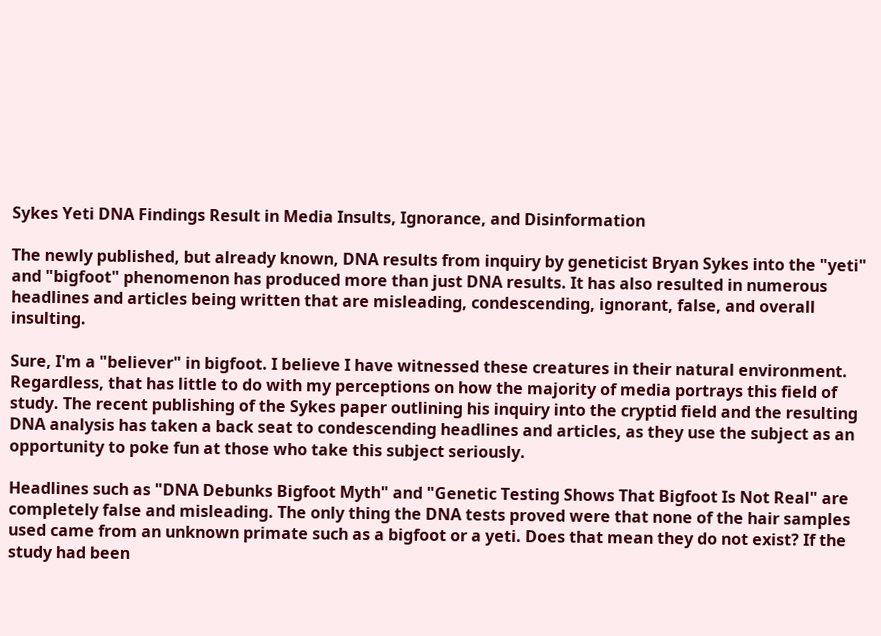Sykes Yeti DNA Findings Result in Media Insults, Ignorance, and Disinformation

The newly published, but already known, DNA results from inquiry by geneticist Bryan Sykes into the "yeti" and "bigfoot" phenomenon has produced more than just DNA results. It has also resulted in numerous headlines and articles being written that are misleading, condescending, ignorant, false, and overall insulting.

Sure, I'm a "believer" in bigfoot. I believe I have witnessed these creatures in their natural environment. Regardless, that has little to do with my perceptions on how the majority of media portrays this field of study. The recent publishing of the Sykes paper outlining his inquiry into the cryptid field and the resulting DNA analysis has taken a back seat to condescending headlines and articles, as they use the subject as an opportunity to poke fun at those who take this subject seriously.

Headlines such as "DNA Debunks Bigfoot Myth" and "Genetic Testing Shows That Bigfoot Is Not Real" are completely false and misleading. The only thing the DNA tests proved were that none of the hair samples used came from an unknown primate such as a bigfoot or a yeti. Does that mean they do not exist? If the study had been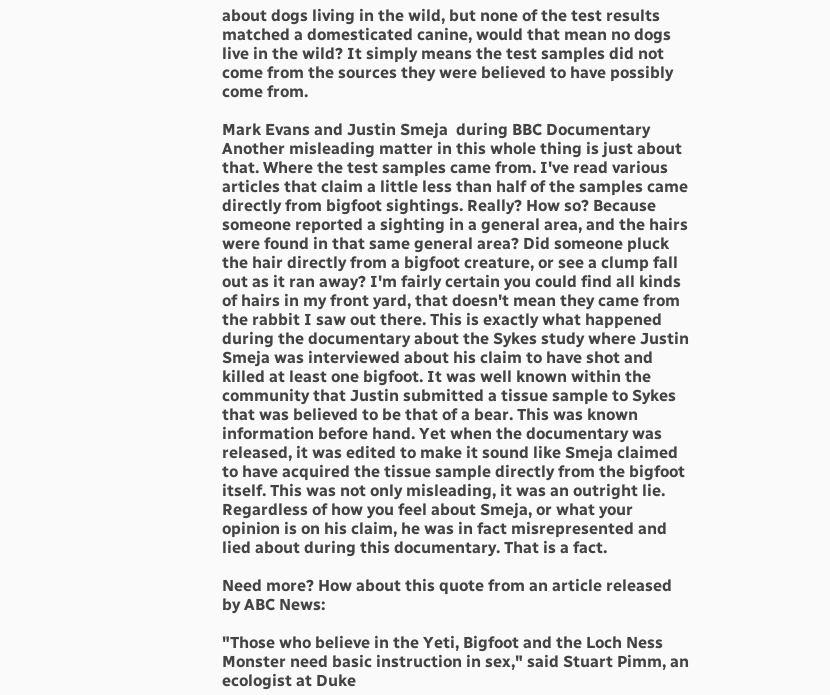about dogs living in the wild, but none of the test results matched a domesticated canine, would that mean no dogs live in the wild? It simply means the test samples did not come from the sources they were believed to have possibly come from.

Mark Evans and Justin Smeja  during BBC Documentary
Another misleading matter in this whole thing is just about that. Where the test samples came from. I've read various articles that claim a little less than half of the samples came directly from bigfoot sightings. Really? How so? Because someone reported a sighting in a general area, and the hairs were found in that same general area? Did someone pluck the hair directly from a bigfoot creature, or see a clump fall out as it ran away? I'm fairly certain you could find all kinds of hairs in my front yard, that doesn't mean they came from the rabbit I saw out there. This is exactly what happened during the documentary about the Sykes study where Justin Smeja was interviewed about his claim to have shot and killed at least one bigfoot. It was well known within the community that Justin submitted a tissue sample to Sykes that was believed to be that of a bear. This was known information before hand. Yet when the documentary was released, it was edited to make it sound like Smeja claimed to have acquired the tissue sample directly from the bigfoot itself. This was not only misleading, it was an outright lie. Regardless of how you feel about Smeja, or what your opinion is on his claim, he was in fact misrepresented and lied about during this documentary. That is a fact.

Need more? How about this quote from an article released by ABC News:

"Those who believe in the Yeti, Bigfoot and the Loch Ness Monster need basic instruction in sex," said Stuart Pimm, an ecologist at Duke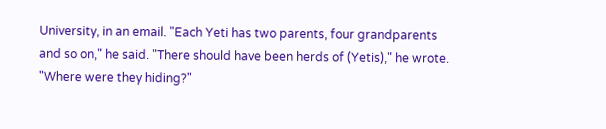University, in an email. "Each Yeti has two parents, four grandparents and so on," he said. "There should have been herds of (Yetis)," he wrote. "Where were they hiding?"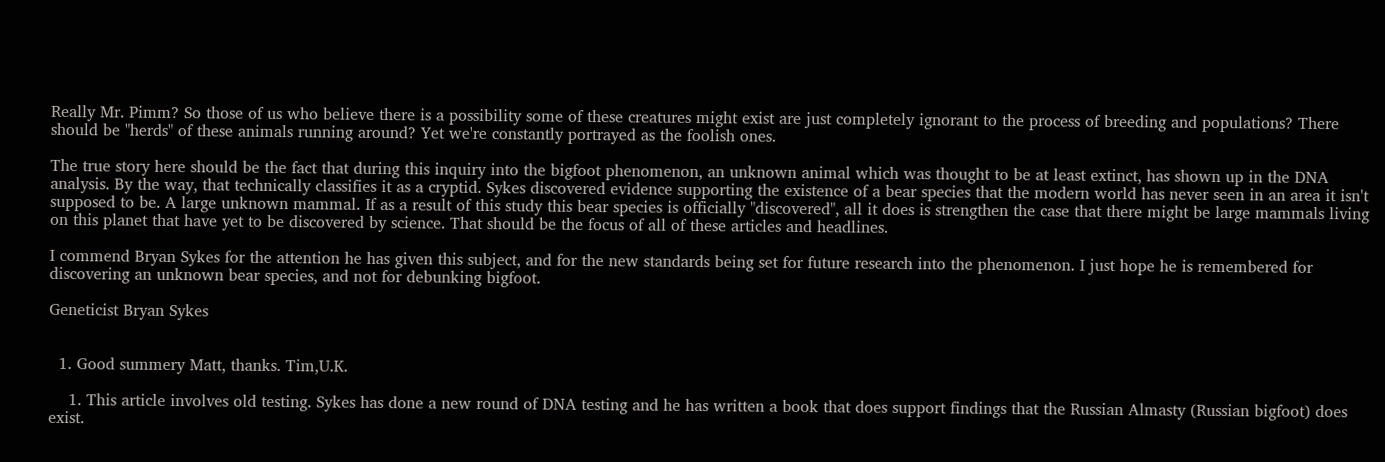Really Mr. Pimm? So those of us who believe there is a possibility some of these creatures might exist are just completely ignorant to the process of breeding and populations? There should be "herds" of these animals running around? Yet we're constantly portrayed as the foolish ones.

The true story here should be the fact that during this inquiry into the bigfoot phenomenon, an unknown animal which was thought to be at least extinct, has shown up in the DNA analysis. By the way, that technically classifies it as a cryptid. Sykes discovered evidence supporting the existence of a bear species that the modern world has never seen in an area it isn't supposed to be. A large unknown mammal. If as a result of this study this bear species is officially "discovered", all it does is strengthen the case that there might be large mammals living on this planet that have yet to be discovered by science. That should be the focus of all of these articles and headlines.

I commend Bryan Sykes for the attention he has given this subject, and for the new standards being set for future research into the phenomenon. I just hope he is remembered for discovering an unknown bear species, and not for debunking bigfoot.

Geneticist Bryan Sykes


  1. Good summery Matt, thanks. Tim,U.K.

    1. This article involves old testing. Sykes has done a new round of DNA testing and he has written a book that does support findings that the Russian Almasty (Russian bigfoot) does exist.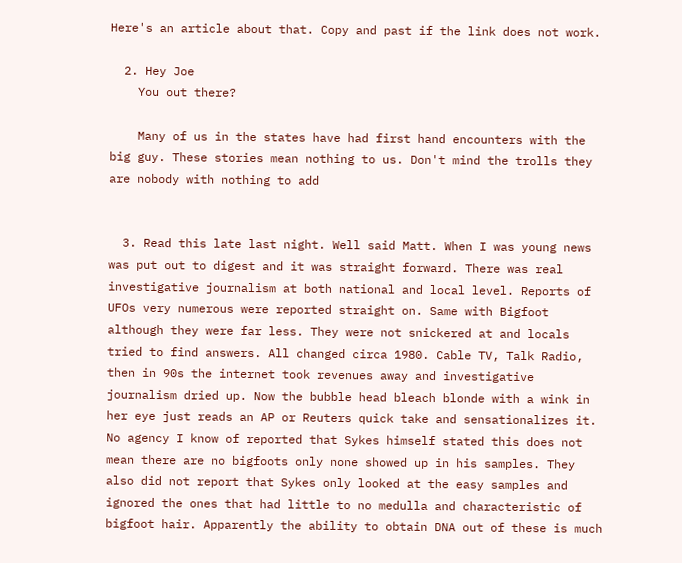Here's an article about that. Copy and past if the link does not work.

  2. Hey Joe
    You out there?

    Many of us in the states have had first hand encounters with the big guy. These stories mean nothing to us. Don't mind the trolls they are nobody with nothing to add


  3. Read this late last night. Well said Matt. When I was young news was put out to digest and it was straight forward. There was real investigative journalism at both national and local level. Reports of UFOs very numerous were reported straight on. Same with Bigfoot although they were far less. They were not snickered at and locals tried to find answers. All changed circa 1980. Cable TV, Talk Radio, then in 90s the internet took revenues away and investigative journalism dried up. Now the bubble head bleach blonde with a wink in her eye just reads an AP or Reuters quick take and sensationalizes it. No agency I know of reported that Sykes himself stated this does not mean there are no bigfoots only none showed up in his samples. They also did not report that Sykes only looked at the easy samples and ignored the ones that had little to no medulla and characteristic of bigfoot hair. Apparently the ability to obtain DNA out of these is much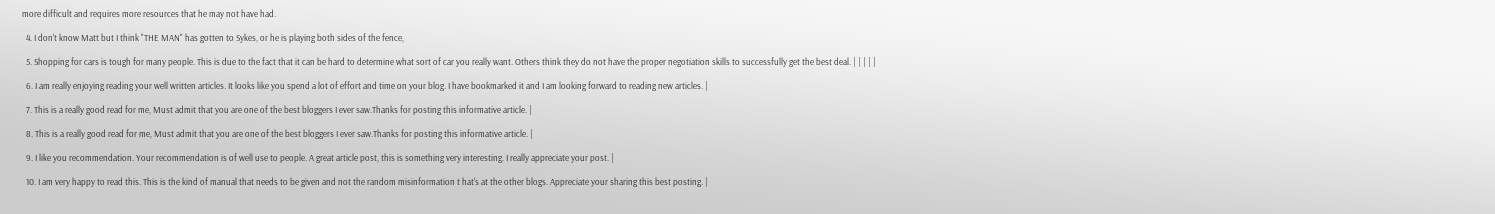more difficult and requires more resources that he may not have had.

  4. I don't know Matt but I think "THE MAN" has gotten to Sykes, or he is playing both sides of the fence,

  5. Shopping for cars is tough for many people. This is due to the fact that it can be hard to determine what sort of car you really want. Others think they do not have the proper negotiation skills to successfully get the best deal. | | | | |

  6. I am really enjoying reading your well written articles. It looks like you spend a lot of effort and time on your blog. I have bookmarked it and I am looking forward to reading new articles. |

  7. This is a really good read for me, Must admit that you are one of the best bloggers I ever saw.Thanks for posting this informative article. |

  8. This is a really good read for me, Must admit that you are one of the best bloggers I ever saw.Thanks for posting this informative article. |

  9. I like you recommendation. Your recommendation is of well use to people. A great article post, this is something very interesting. I really appreciate your post. |

  10. I am very happy to read this. This is the kind of manual that needs to be given and not the random misinformation t hat's at the other blogs. Appreciate your sharing this best posting. |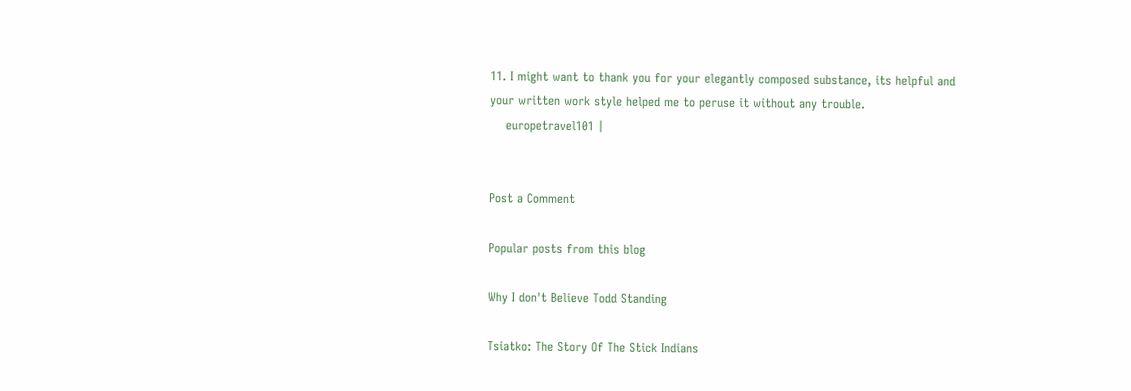11. I might want to thank you for your elegantly composed substance, its helpful and your written work style helped me to peruse it without any trouble.
    europetravel101 |


Post a Comment

Popular posts from this blog

Why I don't Believe Todd Standing

Tsiatko: The Story Of The Stick Indians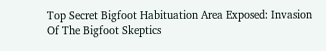Top Secret Bigfoot Habituation Area Exposed: Invasion Of The Bigfoot Skeptics